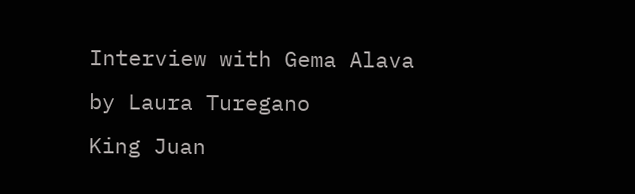Interview with Gema Alava by Laura Turegano
King Juan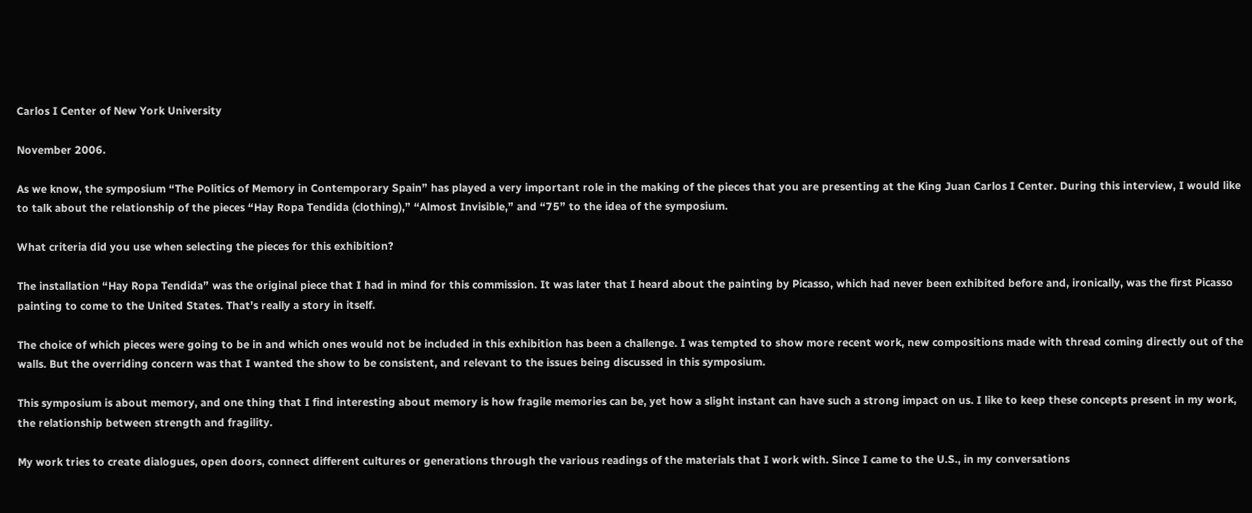Carlos I Center of New York University

November 2006.

As we know, the symposium “The Politics of Memory in Contemporary Spain” has played a very important role in the making of the pieces that you are presenting at the King Juan Carlos I Center. During this interview, I would like to talk about the relationship of the pieces “Hay Ropa Tendida (clothing),” “Almost Invisible,” and “75” to the idea of the symposium.

What criteria did you use when selecting the pieces for this exhibition?

The installation “Hay Ropa Tendida” was the original piece that I had in mind for this commission. It was later that I heard about the painting by Picasso, which had never been exhibited before and, ironically, was the first Picasso painting to come to the United States. That’s really a story in itself.

The choice of which pieces were going to be in and which ones would not be included in this exhibition has been a challenge. I was tempted to show more recent work, new compositions made with thread coming directly out of the walls. But the overriding concern was that I wanted the show to be consistent, and relevant to the issues being discussed in this symposium.

This symposium is about memory, and one thing that I find interesting about memory is how fragile memories can be, yet how a slight instant can have such a strong impact on us. I like to keep these concepts present in my work, the relationship between strength and fragility.

My work tries to create dialogues, open doors, connect different cultures or generations through the various readings of the materials that I work with. Since I came to the U.S., in my conversations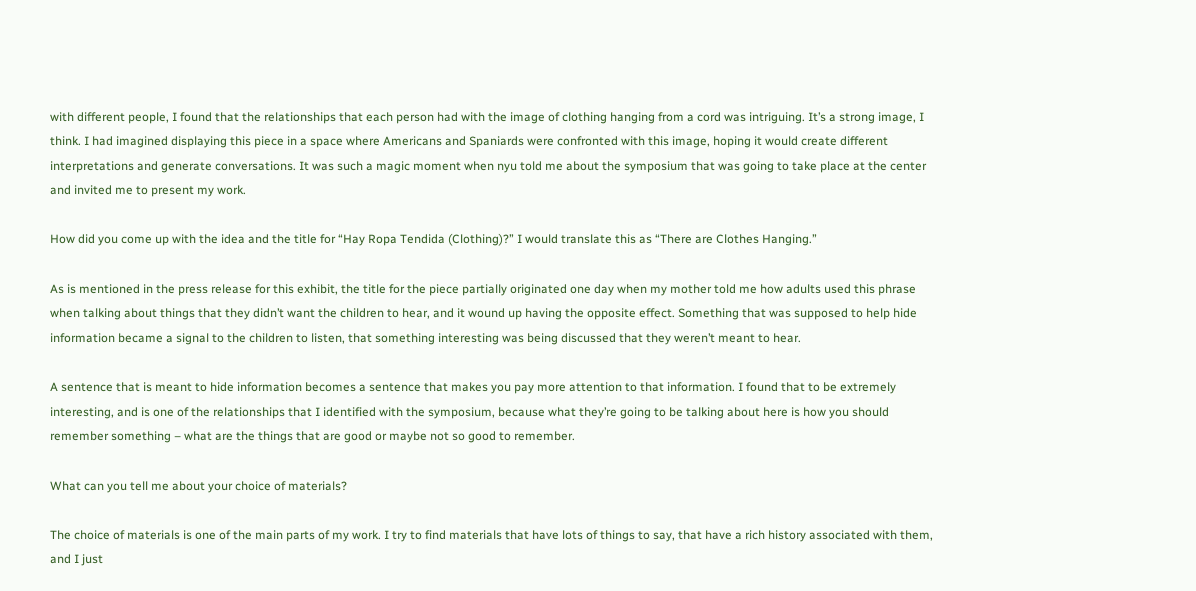with different people, I found that the relationships that each person had with the image of clothing hanging from a cord was intriguing. It’s a strong image, I think. I had imagined displaying this piece in a space where Americans and Spaniards were confronted with this image, hoping it would create different interpretations and generate conversations. It was such a magic moment when nyu told me about the symposium that was going to take place at the center and invited me to present my work.

How did you come up with the idea and the title for “Hay Ropa Tendida (Clothing)?” I would translate this as “There are Clothes Hanging.”

As is mentioned in the press release for this exhibit, the title for the piece partially originated one day when my mother told me how adults used this phrase when talking about things that they didn’t want the children to hear, and it wound up having the opposite effect. Something that was supposed to help hide information became a signal to the children to listen, that something interesting was being discussed that they weren’t meant to hear.

A sentence that is meant to hide information becomes a sentence that makes you pay more attention to that information. I found that to be extremely interesting, and is one of the relationships that I identified with the symposium, because what they’re going to be talking about here is how you should remember something – what are the things that are good or maybe not so good to remember.

What can you tell me about your choice of materials?

The choice of materials is one of the main parts of my work. I try to find materials that have lots of things to say, that have a rich history associated with them, and I just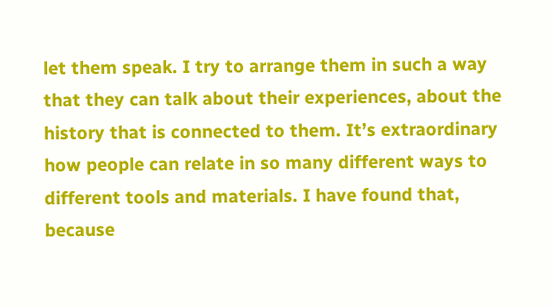let them speak. I try to arrange them in such a way that they can talk about their experiences, about the history that is connected to them. It’s extraordinary how people can relate in so many different ways to different tools and materials. I have found that, because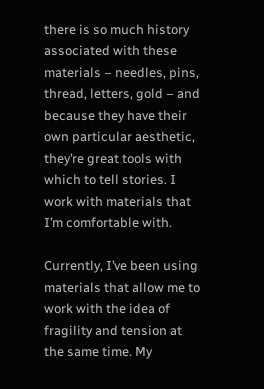there is so much history associated with these materials – needles, pins, thread, letters, gold – and because they have their own particular aesthetic, they’re great tools with which to tell stories. I work with materials that I’m comfortable with.

Currently, I’ve been using materials that allow me to work with the idea of fragility and tension at the same time. My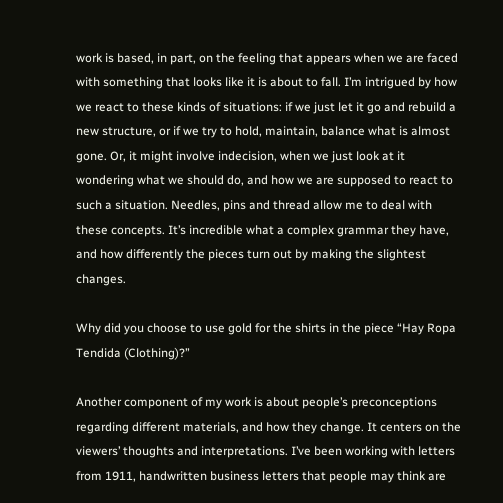work is based, in part, on the feeling that appears when we are faced with something that looks like it is about to fall. I’m intrigued by how we react to these kinds of situations: if we just let it go and rebuild a new structure, or if we try to hold, maintain, balance what is almost gone. Or, it might involve indecision, when we just look at it wondering what we should do, and how we are supposed to react to such a situation. Needles, pins and thread allow me to deal with these concepts. It’s incredible what a complex grammar they have, and how differently the pieces turn out by making the slightest changes.

Why did you choose to use gold for the shirts in the piece “Hay Ropa Tendida (Clothing)?”

Another component of my work is about people’s preconceptions regarding different materials, and how they change. It centers on the viewers’ thoughts and interpretations. I’ve been working with letters from 1911, handwritten business letters that people may think are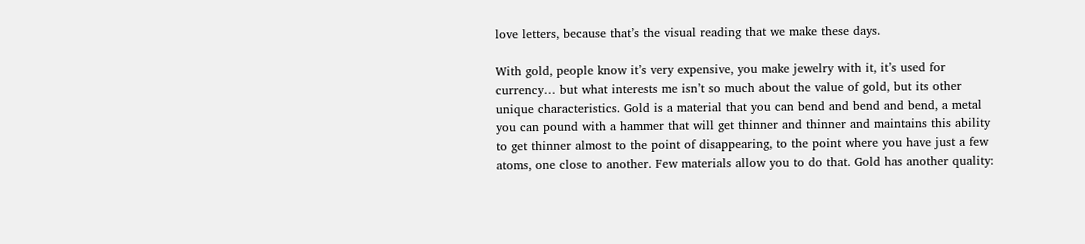love letters, because that’s the visual reading that we make these days.

With gold, people know it’s very expensive, you make jewelry with it, it’s used for currency… but what interests me isn’t so much about the value of gold, but its other unique characteristics. Gold is a material that you can bend and bend and bend, a metal you can pound with a hammer that will get thinner and thinner and maintains this ability to get thinner almost to the point of disappearing, to the point where you have just a few atoms, one close to another. Few materials allow you to do that. Gold has another quality: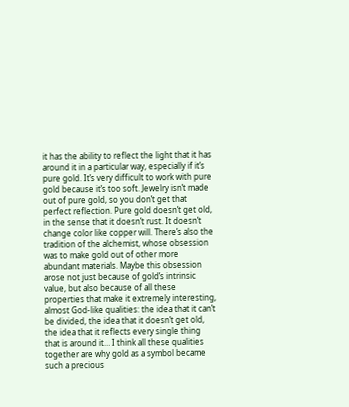it has the ability to reflect the light that it has around it in a particular way, especially if it’s pure gold. It’s very difficult to work with pure gold because it’s too soft. Jewelry isn’t made out of pure gold, so you don’t get that perfect reflection. Pure gold doesn’t get old, in the sense that it doesn’t rust. It doesn’t change color like copper will. There’s also the tradition of the alchemist, whose obsession was to make gold out of other more abundant materials. Maybe this obsession arose not just because of gold’s intrinsic value, but also because of all these properties that make it extremely interesting, almost God-like qualities: the idea that it can’t be divided, the idea that it doesn’t get old, the idea that it reflects every single thing that is around it… I think all these qualities together are why gold as a symbol became such a precious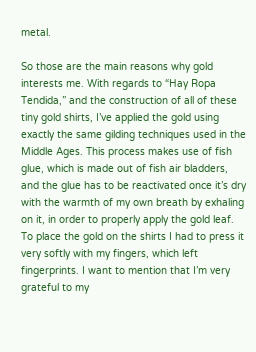metal.

So those are the main reasons why gold interests me. With regards to “Hay Ropa Tendida,” and the construction of all of these tiny gold shirts, I’ve applied the gold using exactly the same gilding techniques used in the Middle Ages. This process makes use of fish glue, which is made out of fish air bladders, and the glue has to be reactivated once it’s dry with the warmth of my own breath by exhaling on it, in order to properly apply the gold leaf. To place the gold on the shirts I had to press it very softly with my fingers, which left fingerprints. I want to mention that I’m very grateful to my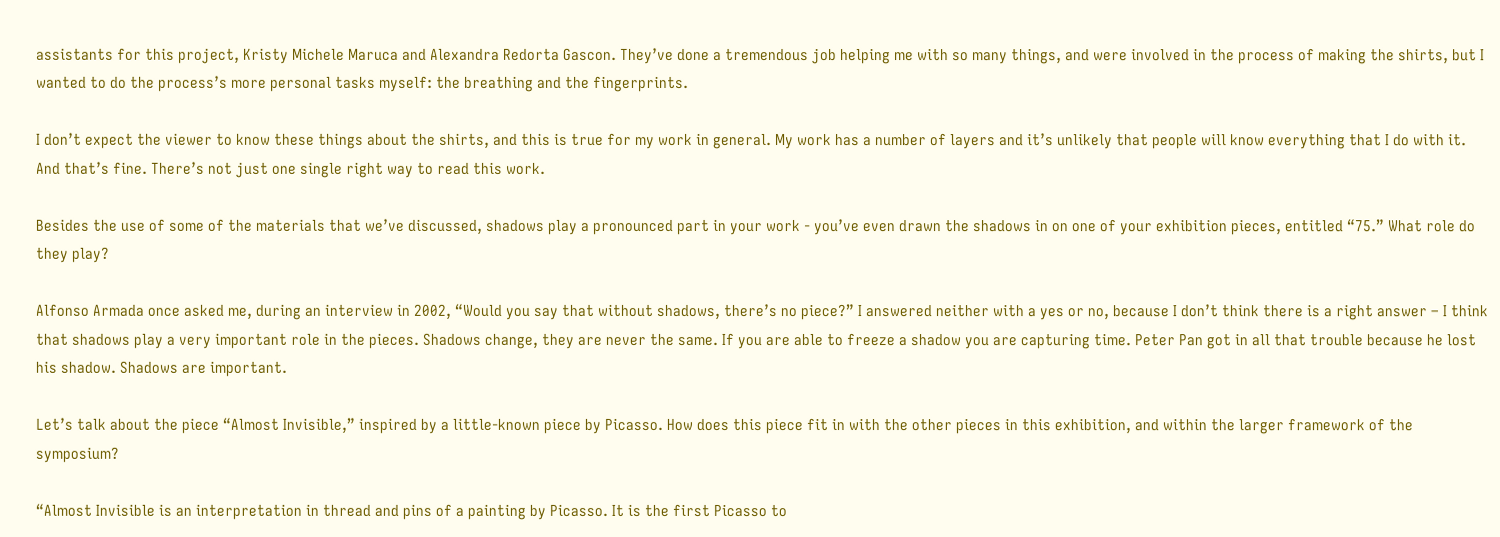assistants for this project, Kristy Michele Maruca and Alexandra Redorta Gascon. They’ve done a tremendous job helping me with so many things, and were involved in the process of making the shirts, but I wanted to do the process’s more personal tasks myself: the breathing and the fingerprints.

I don’t expect the viewer to know these things about the shirts, and this is true for my work in general. My work has a number of layers and it’s unlikely that people will know everything that I do with it. And that’s fine. There’s not just one single right way to read this work.

Besides the use of some of the materials that we’ve discussed, shadows play a pronounced part in your work - you’ve even drawn the shadows in on one of your exhibition pieces, entitled “75.” What role do they play?

Alfonso Armada once asked me, during an interview in 2002, “Would you say that without shadows, there’s no piece?” I answered neither with a yes or no, because I don’t think there is a right answer – I think that shadows play a very important role in the pieces. Shadows change, they are never the same. If you are able to freeze a shadow you are capturing time. Peter Pan got in all that trouble because he lost his shadow. Shadows are important.

Let’s talk about the piece “Almost Invisible,” inspired by a little-known piece by Picasso. How does this piece fit in with the other pieces in this exhibition, and within the larger framework of the symposium?

“Almost Invisible is an interpretation in thread and pins of a painting by Picasso. It is the first Picasso to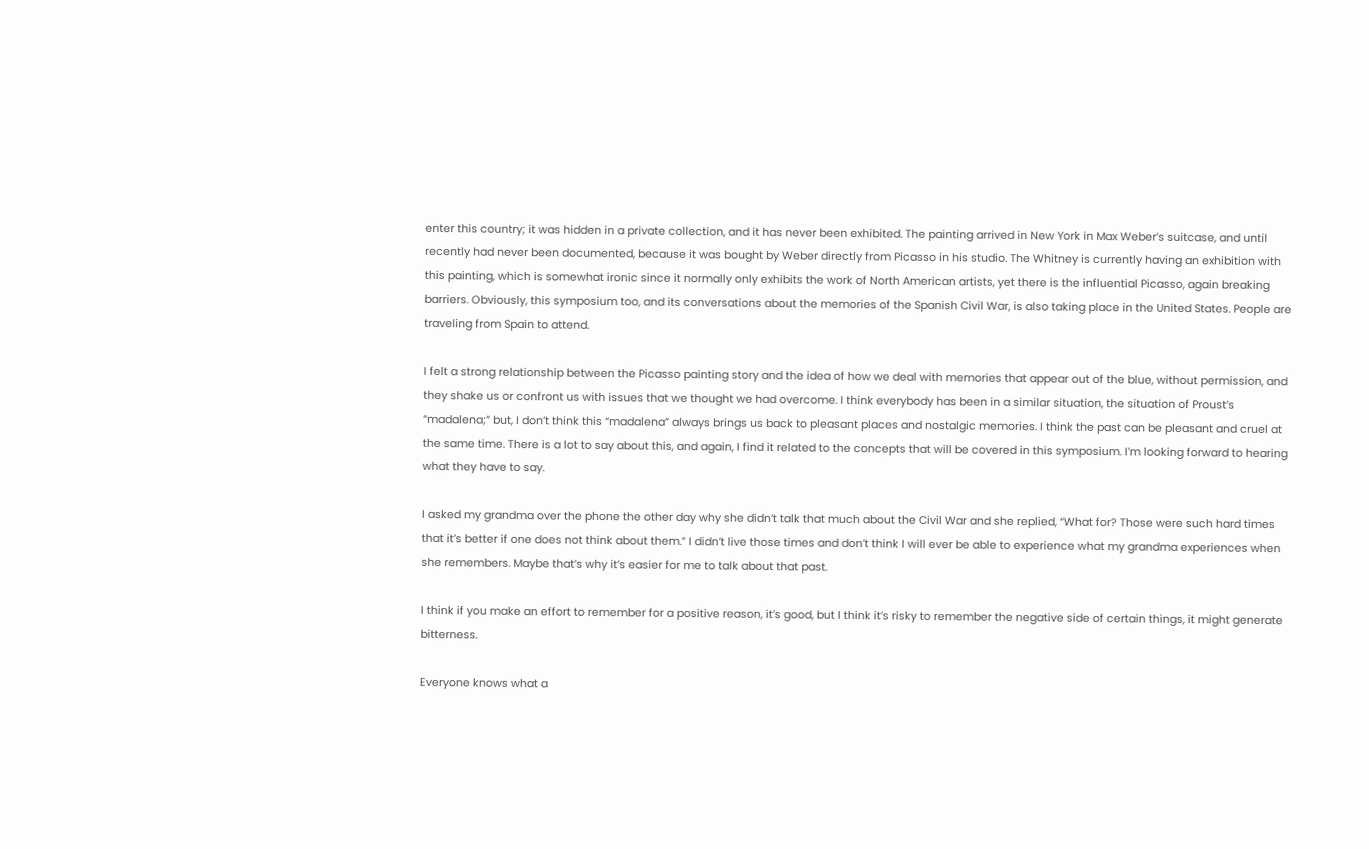enter this country; it was hidden in a private collection, and it has never been exhibited. The painting arrived in New York in Max Weber’s suitcase, and until recently had never been documented, because it was bought by Weber directly from Picasso in his studio. The Whitney is currently having an exhibition with this painting, which is somewhat ironic since it normally only exhibits the work of North American artists, yet there is the influential Picasso, again breaking barriers. Obviously, this symposium too, and its conversations about the memories of the Spanish Civil War, is also taking place in the United States. People are traveling from Spain to attend.

I felt a strong relationship between the Picasso painting story and the idea of how we deal with memories that appear out of the blue, without permission, and they shake us or confront us with issues that we thought we had overcome. I think everybody has been in a similar situation, the situation of Proust’s “madalena;” but, I don’t think this “madalena” always brings us back to pleasant places and nostalgic memories. I think the past can be pleasant and cruel at the same time. There is a lot to say about this, and again, I find it related to the concepts that will be covered in this symposium. I’m looking forward to hearing what they have to say.

I asked my grandma over the phone the other day why she didn’t talk that much about the Civil War and she replied, “What for? Those were such hard times that it’s better if one does not think about them.” I didn’t live those times and don’t think I will ever be able to experience what my grandma experiences when she remembers. Maybe that’s why it’s easier for me to talk about that past.

I think if you make an effort to remember for a positive reason, it’s good, but I think it’s risky to remember the negative side of certain things, it might generate bitterness.

Everyone knows what a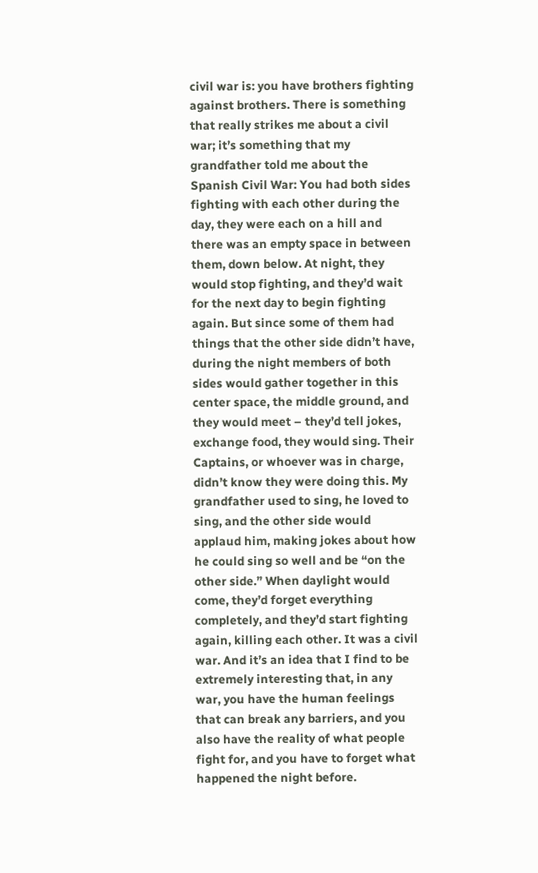civil war is: you have brothers fighting against brothers. There is something that really strikes me about a civil war; it’s something that my grandfather told me about the Spanish Civil War: You had both sides fighting with each other during the day, they were each on a hill and there was an empty space in between them, down below. At night, they would stop fighting, and they’d wait for the next day to begin fighting again. But since some of them had things that the other side didn’t have, during the night members of both sides would gather together in this center space, the middle ground, and they would meet – they’d tell jokes, exchange food, they would sing. Their Captains, or whoever was in charge, didn’t know they were doing this. My grandfather used to sing, he loved to sing, and the other side would applaud him, making jokes about how he could sing so well and be “on the other side.” When daylight would come, they’d forget everything completely, and they’d start fighting again, killing each other. It was a civil war. And it’s an idea that I find to be extremely interesting that, in any war, you have the human feelings that can break any barriers, and you also have the reality of what people fight for, and you have to forget what happened the night before.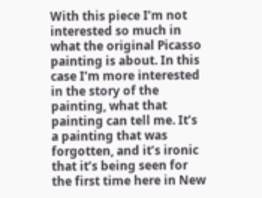With this piece I’m not interested so much in what the original Picasso painting is about. In this case I’m more interested in the story of the painting, what that painting can tell me. It’s a painting that was forgotten, and it’s ironic that it’s being seen for the first time here in New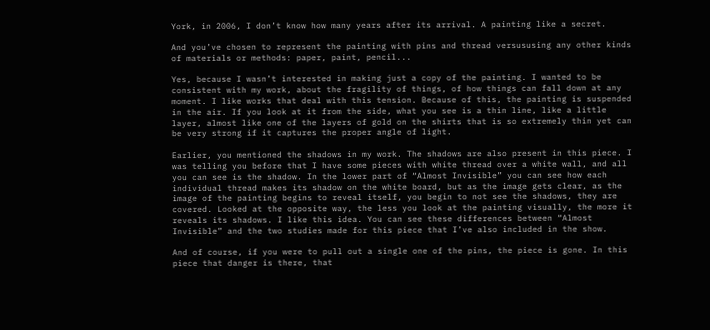York, in 2006, I don’t know how many years after its arrival. A painting like a secret.

And you’ve chosen to represent the painting with pins and thread versususing any other kinds of materials or methods: paper, paint, pencil...

Yes, because I wasn’t interested in making just a copy of the painting. I wanted to be consistent with my work, about the fragility of things, of how things can fall down at any moment. I like works that deal with this tension. Because of this, the painting is suspended in the air. If you look at it from the side, what you see is a thin line, like a little layer, almost like one of the layers of gold on the shirts that is so extremely thin yet can be very strong if it captures the proper angle of light.

Earlier, you mentioned the shadows in my work. The shadows are also present in this piece. I was telling you before that I have some pieces with white thread over a white wall, and all you can see is the shadow. In the lower part of “Almost Invisible” you can see how each individual thread makes its shadow on the white board, but as the image gets clear, as the image of the painting begins to reveal itself, you begin to not see the shadows, they are covered. Looked at the opposite way, the less you look at the painting visually, the more it reveals its shadows. I like this idea. You can see these differences between “Almost Invisible” and the two studies made for this piece that I’ve also included in the show.

And of course, if you were to pull out a single one of the pins, the piece is gone. In this piece that danger is there, that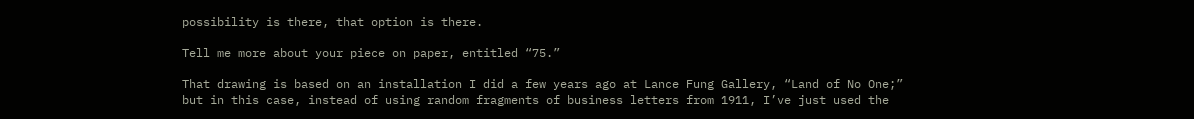possibility is there, that option is there.

Tell me more about your piece on paper, entitled “75.”

That drawing is based on an installation I did a few years ago at Lance Fung Gallery, “Land of No One;” but in this case, instead of using random fragments of business letters from 1911, I’ve just used the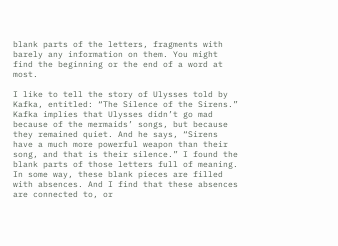blank parts of the letters, fragments with barely any information on them. You might find the beginning or the end of a word at most.

I like to tell the story of Ulysses told by Kafka, entitled: “The Silence of the Sirens.” Kafka implies that Ulysses didn’t go mad because of the mermaids’ songs, but because they remained quiet. And he says, “Sirens have a much more powerful weapon than their song, and that is their silence.” I found the blank parts of those letters full of meaning. In some way, these blank pieces are filled with absences. And I find that these absences are connected to, or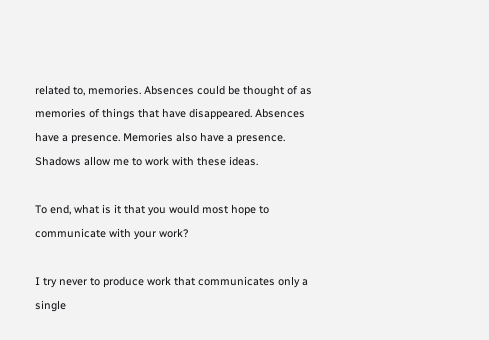related to, memories. Absences could be thought of as memories of things that have disappeared. Absences have a presence. Memories also have a presence. Shadows allow me to work with these ideas.

To end, what is it that you would most hope to communicate with your work?

I try never to produce work that communicates only a single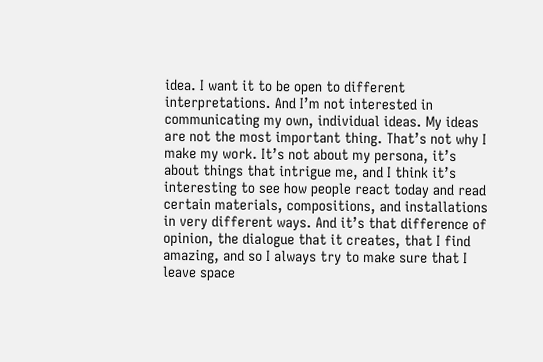idea. I want it to be open to different interpretations. And I’m not interested in communicating my own, individual ideas. My ideas are not the most important thing. That’s not why I make my work. It’s not about my persona, it’s about things that intrigue me, and I think it’s interesting to see how people react today and read certain materials, compositions, and installations in very different ways. And it’s that difference of opinion, the dialogue that it creates, that I find amazing, and so I always try to make sure that I leave space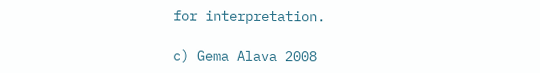for interpretation.

c) Gema Alava 2008